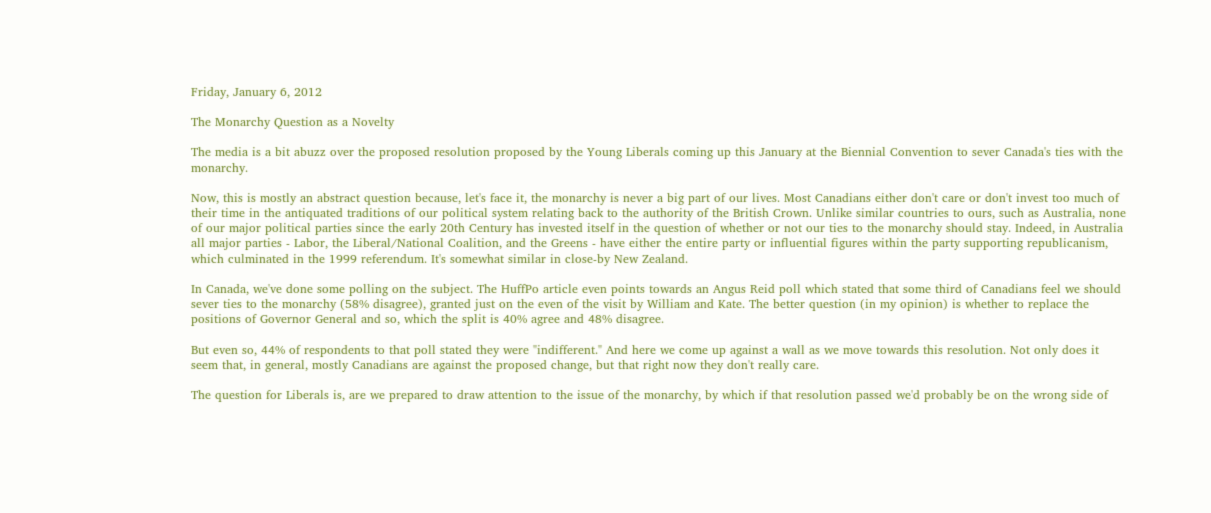Friday, January 6, 2012

The Monarchy Question as a Novelty

The media is a bit abuzz over the proposed resolution proposed by the Young Liberals coming up this January at the Biennial Convention to sever Canada's ties with the monarchy.

Now, this is mostly an abstract question because, let's face it, the monarchy is never a big part of our lives. Most Canadians either don't care or don't invest too much of their time in the antiquated traditions of our political system relating back to the authority of the British Crown. Unlike similar countries to ours, such as Australia, none of our major political parties since the early 20th Century has invested itself in the question of whether or not our ties to the monarchy should stay. Indeed, in Australia all major parties - Labor, the Liberal/National Coalition, and the Greens - have either the entire party or influential figures within the party supporting republicanism, which culminated in the 1999 referendum. It's somewhat similar in close-by New Zealand.

In Canada, we've done some polling on the subject. The HuffPo article even points towards an Angus Reid poll which stated that some third of Canadians feel we should sever ties to the monarchy (58% disagree), granted just on the even of the visit by William and Kate. The better question (in my opinion) is whether to replace the positions of Governor General and so, which the split is 40% agree and 48% disagree.

But even so, 44% of respondents to that poll stated they were "indifferent." And here we come up against a wall as we move towards this resolution. Not only does it seem that, in general, mostly Canadians are against the proposed change, but that right now they don't really care.

The question for Liberals is, are we prepared to draw attention to the issue of the monarchy, by which if that resolution passed we'd probably be on the wrong side of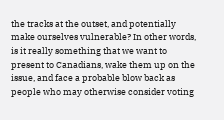the tracks at the outset, and potentially make ourselves vulnerable? In other words, is it really something that we want to present to Canadians, wake them up on the issue, and face a probable blow back as people who may otherwise consider voting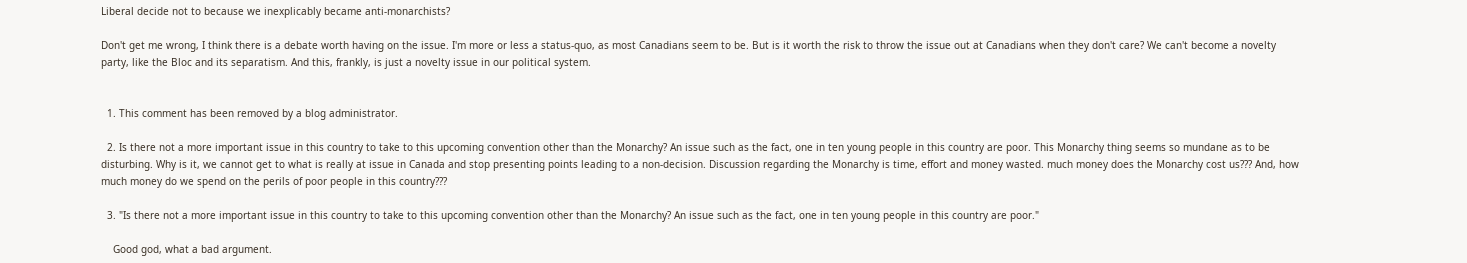Liberal decide not to because we inexplicably became anti-monarchists?

Don't get me wrong, I think there is a debate worth having on the issue. I'm more or less a status-quo, as most Canadians seem to be. But is it worth the risk to throw the issue out at Canadians when they don't care? We can't become a novelty party, like the Bloc and its separatism. And this, frankly, is just a novelty issue in our political system.


  1. This comment has been removed by a blog administrator.

  2. Is there not a more important issue in this country to take to this upcoming convention other than the Monarchy? An issue such as the fact, one in ten young people in this country are poor. This Monarchy thing seems so mundane as to be disturbing. Why is it, we cannot get to what is really at issue in Canada and stop presenting points leading to a non-decision. Discussion regarding the Monarchy is time, effort and money wasted. much money does the Monarchy cost us??? And, how much money do we spend on the perils of poor people in this country???

  3. "Is there not a more important issue in this country to take to this upcoming convention other than the Monarchy? An issue such as the fact, one in ten young people in this country are poor."

    Good god, what a bad argument.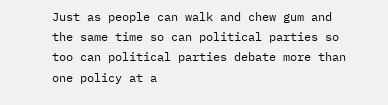Just as people can walk and chew gum and the same time so can political parties so too can political parties debate more than one policy at a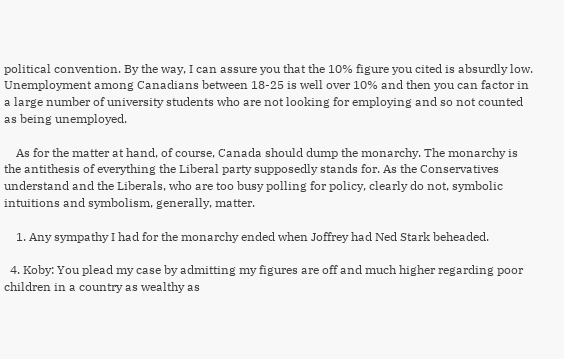political convention. By the way, I can assure you that the 10% figure you cited is absurdly low. Unemployment among Canadians between 18-25 is well over 10% and then you can factor in a large number of university students who are not looking for employing and so not counted as being unemployed.

    As for the matter at hand, of course, Canada should dump the monarchy. The monarchy is the antithesis of everything the Liberal party supposedly stands for. As the Conservatives understand and the Liberals, who are too busy polling for policy, clearly do not, symbolic intuitions and symbolism, generally, matter.

    1. Any sympathy I had for the monarchy ended when Joffrey had Ned Stark beheaded.

  4. Koby: You plead my case by admitting my figures are off and much higher regarding poor children in a country as wealthy as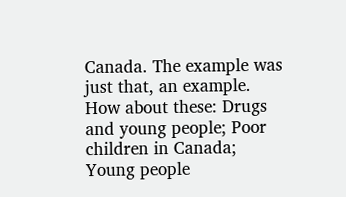Canada. The example was just that, an example. How about these: Drugs and young people; Poor children in Canada; Young people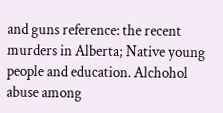and guns reference: the recent murders in Alberta; Native young people and education. Alchohol abuse among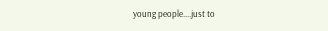young people....just to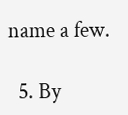name a few.

  5. By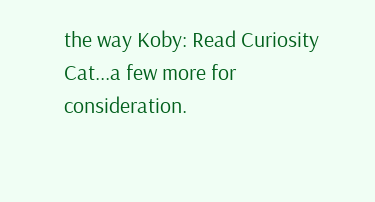the way Koby: Read Curiosity Cat...a few more for consideration.